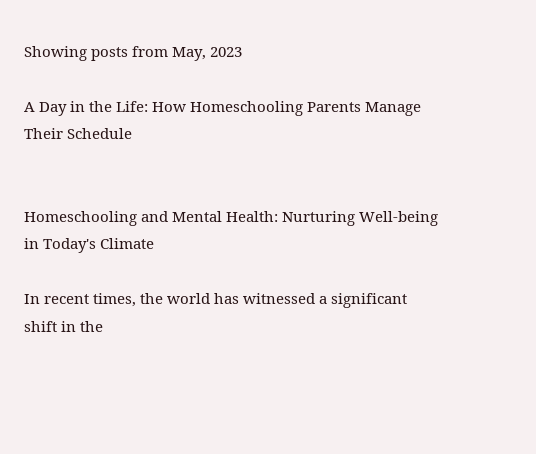Showing posts from May, 2023

A Day in the Life: How Homeschooling Parents Manage Their Schedule


Homeschooling and Mental Health: Nurturing Well-being in Today's Climate

In recent times, the world has witnessed a significant shift in the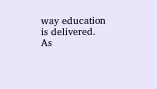way education is delivered. As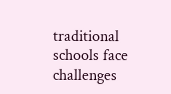traditional schools face challenges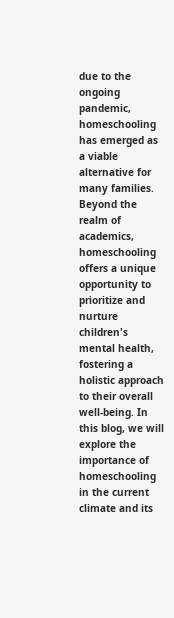due to the ongoing pandemic, homeschooling has emerged as a viable alternative for many families. Beyond the realm of academics, homeschooling offers a unique opportunity to prioritize and nurture children's mental health, fostering a holistic approach to their overall well-being. In this blog, we will explore the importance of homeschooling in the current climate and its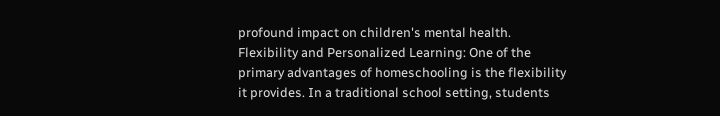profound impact on children's mental health. Flexibility and Personalized Learning: One of the primary advantages of homeschooling is the flexibility it provides. In a traditional school setting, students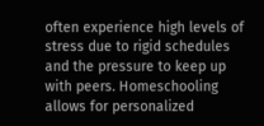often experience high levels of stress due to rigid schedules and the pressure to keep up with peers. Homeschooling allows for personalized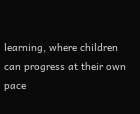learning, where children can progress at their own pace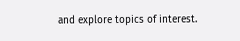and explore topics of interest.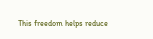This freedom helps reduce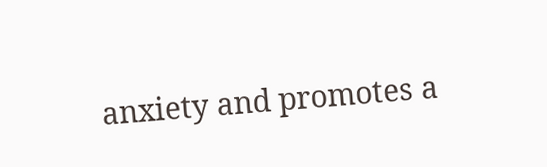anxiety and promotes a